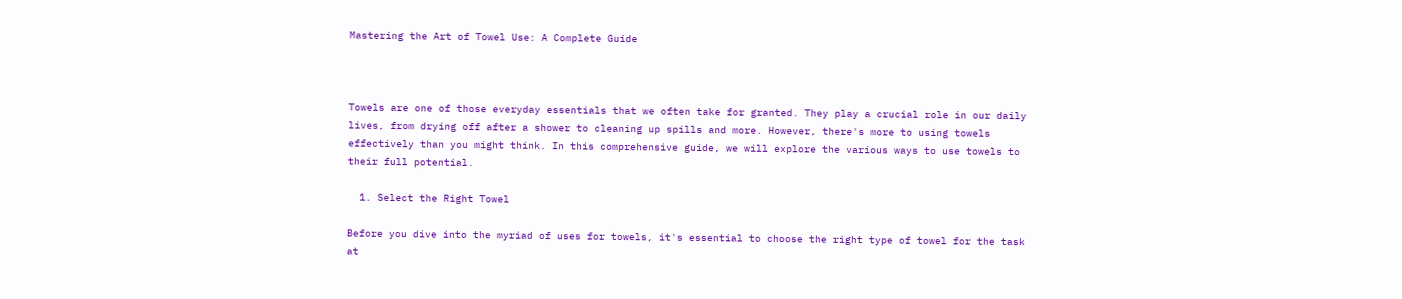Mastering the Art of Towel Use: A Complete Guide



Towels are one of those everyday essentials that we often take for granted. They play a crucial role in our daily lives, from drying off after a shower to cleaning up spills and more. However, there's more to using towels effectively than you might think. In this comprehensive guide, we will explore the various ways to use towels to their full potential.

  1. Select the Right Towel

Before you dive into the myriad of uses for towels, it's essential to choose the right type of towel for the task at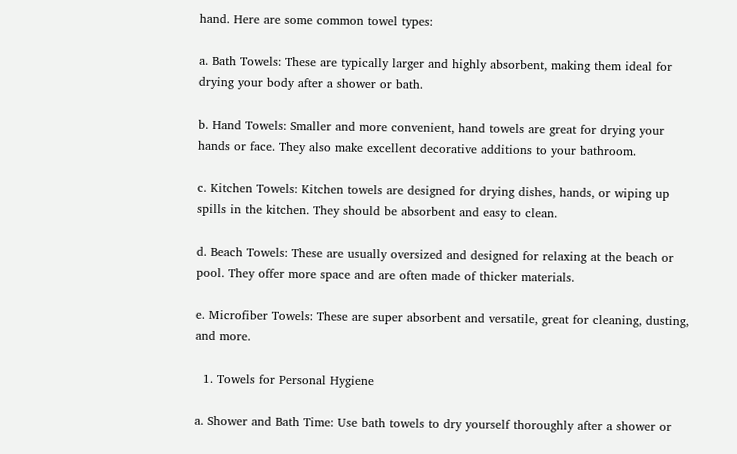hand. Here are some common towel types:

a. Bath Towels: These are typically larger and highly absorbent, making them ideal for drying your body after a shower or bath.

b. Hand Towels: Smaller and more convenient, hand towels are great for drying your hands or face. They also make excellent decorative additions to your bathroom.

c. Kitchen Towels: Kitchen towels are designed for drying dishes, hands, or wiping up spills in the kitchen. They should be absorbent and easy to clean.

d. Beach Towels: These are usually oversized and designed for relaxing at the beach or pool. They offer more space and are often made of thicker materials.

e. Microfiber Towels: These are super absorbent and versatile, great for cleaning, dusting, and more.

  1. Towels for Personal Hygiene

a. Shower and Bath Time: Use bath towels to dry yourself thoroughly after a shower or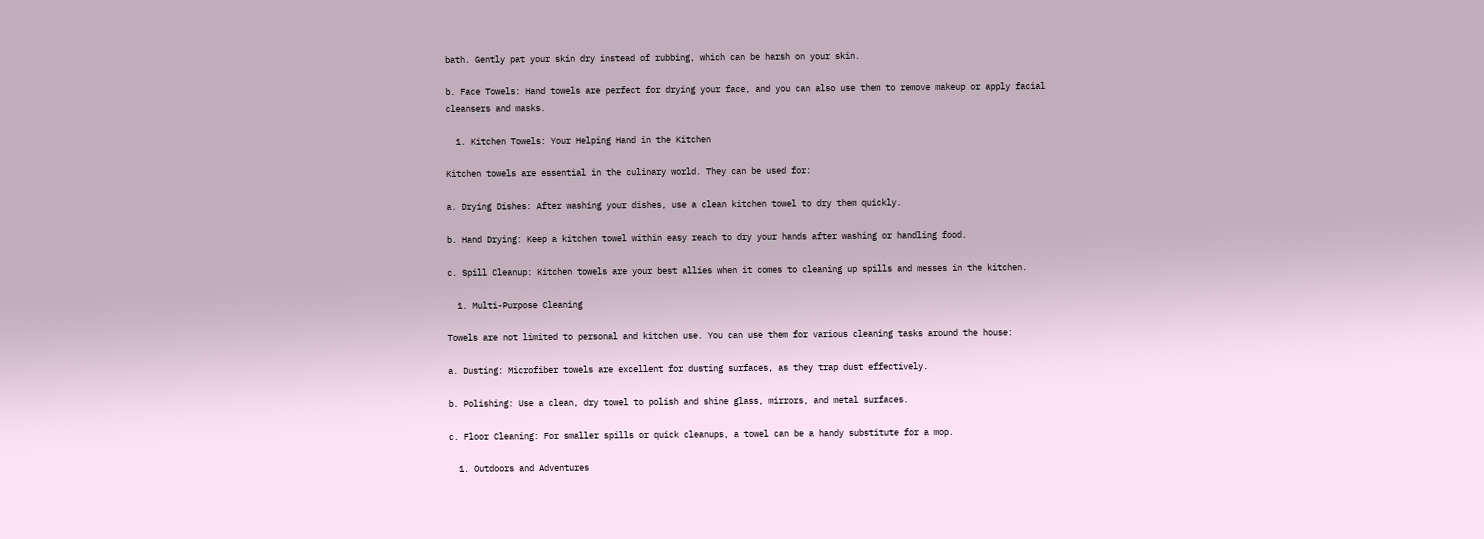bath. Gently pat your skin dry instead of rubbing, which can be harsh on your skin.

b. Face Towels: Hand towels are perfect for drying your face, and you can also use them to remove makeup or apply facial cleansers and masks.

  1. Kitchen Towels: Your Helping Hand in the Kitchen

Kitchen towels are essential in the culinary world. They can be used for:

a. Drying Dishes: After washing your dishes, use a clean kitchen towel to dry them quickly.

b. Hand Drying: Keep a kitchen towel within easy reach to dry your hands after washing or handling food.

c. Spill Cleanup: Kitchen towels are your best allies when it comes to cleaning up spills and messes in the kitchen.

  1. Multi-Purpose Cleaning

Towels are not limited to personal and kitchen use. You can use them for various cleaning tasks around the house:

a. Dusting: Microfiber towels are excellent for dusting surfaces, as they trap dust effectively.

b. Polishing: Use a clean, dry towel to polish and shine glass, mirrors, and metal surfaces.

c. Floor Cleaning: For smaller spills or quick cleanups, a towel can be a handy substitute for a mop.

  1. Outdoors and Adventures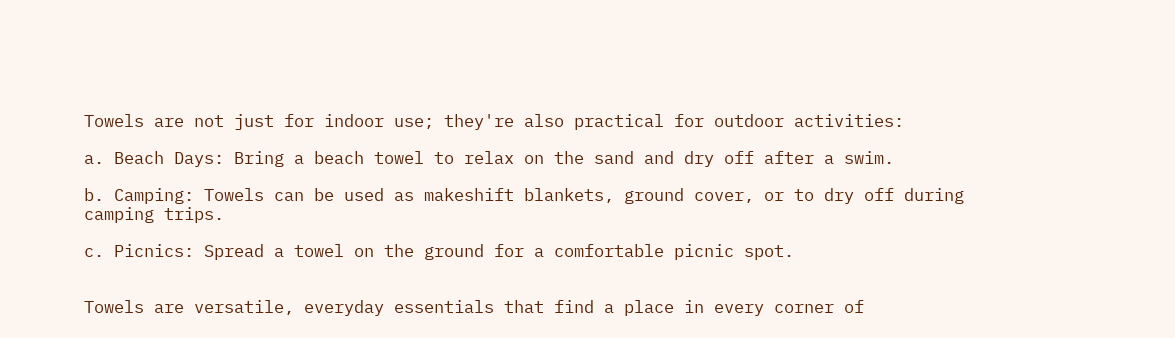Towels are not just for indoor use; they're also practical for outdoor activities:

a. Beach Days: Bring a beach towel to relax on the sand and dry off after a swim.

b. Camping: Towels can be used as makeshift blankets, ground cover, or to dry off during camping trips.

c. Picnics: Spread a towel on the ground for a comfortable picnic spot.


Towels are versatile, everyday essentials that find a place in every corner of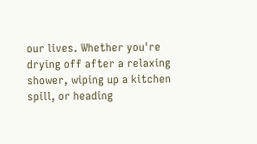our lives. Whether you're drying off after a relaxing shower, wiping up a kitchen spill, or heading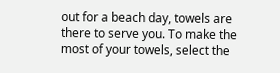out for a beach day, towels are there to serve you. To make the most of your towels, select the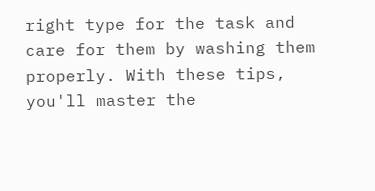right type for the task and care for them by washing them properly. With these tips, you'll master the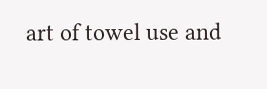art of towel use and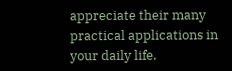appreciate their many practical applications in your daily life.